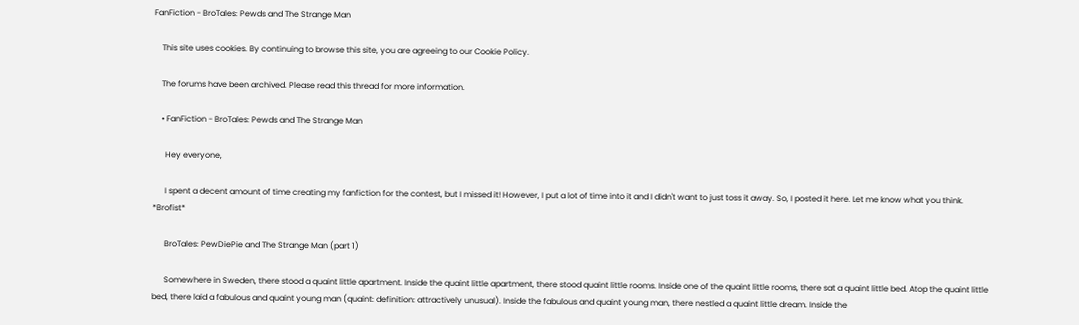FanFiction - BroTales: Pewds and The Strange Man

    This site uses cookies. By continuing to browse this site, you are agreeing to our Cookie Policy.

    The forums have been archived. Please read this thread for more information.

    • FanFiction - BroTales: Pewds and The Strange Man

      Hey everyone,

      I spent a decent amount of time creating my fanfiction for the contest, but I missed it! However, I put a lot of time into it and I didn't want to just toss it away. So, I posted it here. Let me know what you think. *Brofist*

      BroTales: PewDiePie and The Strange Man (part 1)

      Somewhere in Sweden, there stood a quaint little apartment. Inside the quaint little apartment, there stood quaint little rooms. Inside one of the quaint little rooms, there sat a quaint little bed. Atop the quaint little bed, there laid a fabulous and quaint young man (quaint: definition: attractively unusual). Inside the fabulous and quaint young man, there nestled a quaint little dream. Inside the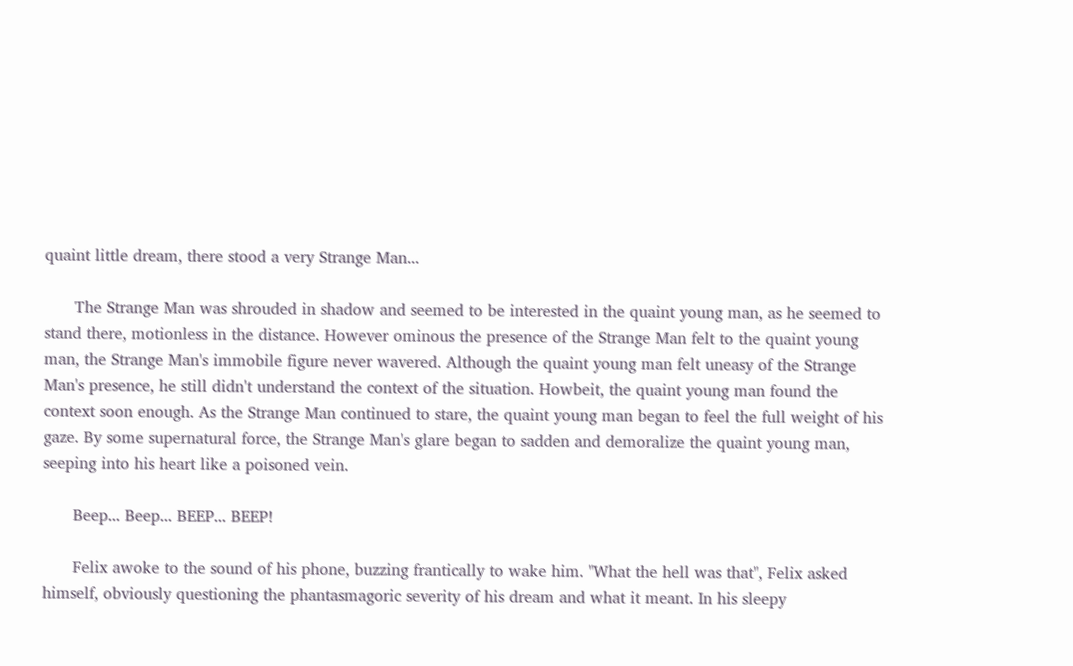quaint little dream, there stood a very Strange Man...

      The Strange Man was shrouded in shadow and seemed to be interested in the quaint young man, as he seemed to stand there, motionless in the distance. However ominous the presence of the Strange Man felt to the quaint young man, the Strange Man's immobile figure never wavered. Although the quaint young man felt uneasy of the Strange Man's presence, he still didn't understand the context of the situation. Howbeit, the quaint young man found the context soon enough. As the Strange Man continued to stare, the quaint young man began to feel the full weight of his gaze. By some supernatural force, the Strange Man's glare began to sadden and demoralize the quaint young man, seeping into his heart like a poisoned vein.

      Beep... Beep... BEEP... BEEP!

      Felix awoke to the sound of his phone, buzzing frantically to wake him. "What the hell was that", Felix asked himself, obviously questioning the phantasmagoric severity of his dream and what it meant. In his sleepy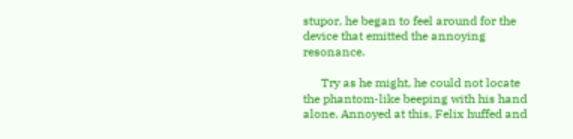stupor, he began to feel around for the device that emitted the annoying resonance.

      Try as he might, he could not locate the phantom-like beeping with his hand alone. Annoyed at this, Felix huffed and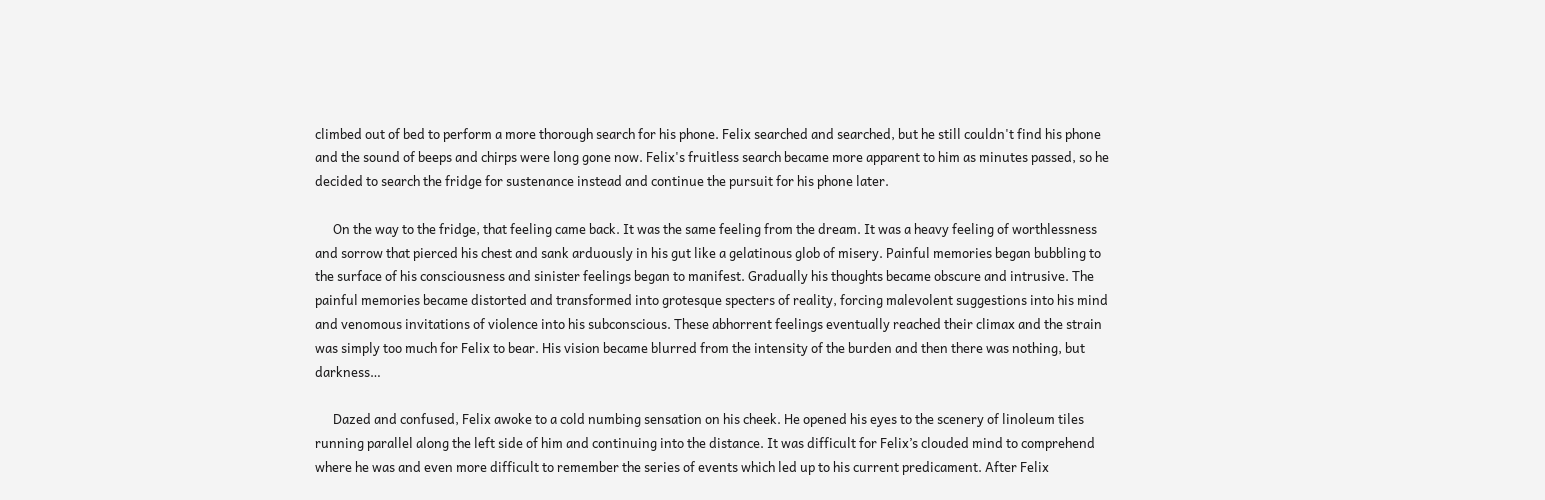climbed out of bed to perform a more thorough search for his phone. Felix searched and searched, but he still couldn't find his phone and the sound of beeps and chirps were long gone now. Felix's fruitless search became more apparent to him as minutes passed, so he decided to search the fridge for sustenance instead and continue the pursuit for his phone later.

      On the way to the fridge, that feeling came back. It was the same feeling from the dream. It was a heavy feeling of worthlessness and sorrow that pierced his chest and sank arduously in his gut like a gelatinous glob of misery. Painful memories began bubbling to the surface of his consciousness and sinister feelings began to manifest. Gradually his thoughts became obscure and intrusive. The painful memories became distorted and transformed into grotesque specters of reality, forcing malevolent suggestions into his mind and venomous invitations of violence into his subconscious. These abhorrent feelings eventually reached their climax and the strain was simply too much for Felix to bear. His vision became blurred from the intensity of the burden and then there was nothing, but darkness…

      Dazed and confused, Felix awoke to a cold numbing sensation on his cheek. He opened his eyes to the scenery of linoleum tiles running parallel along the left side of him and continuing into the distance. It was difficult for Felix’s clouded mind to comprehend where he was and even more difficult to remember the series of events which led up to his current predicament. After Felix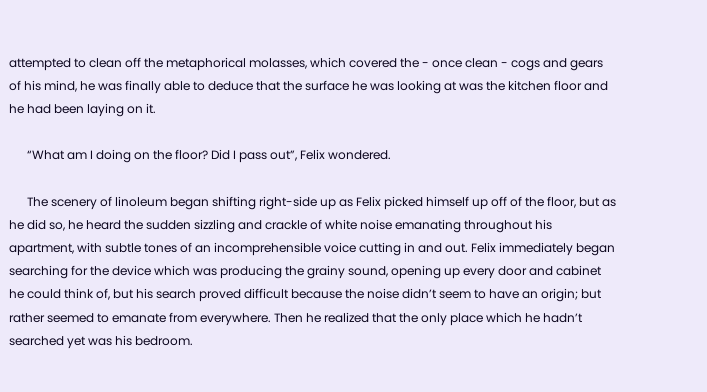attempted to clean off the metaphorical molasses, which covered the - once clean - cogs and gears of his mind, he was finally able to deduce that the surface he was looking at was the kitchen floor and he had been laying on it.

      “What am I doing on the floor? Did I pass out”, Felix wondered.

      The scenery of linoleum began shifting right-side up as Felix picked himself up off of the floor, but as he did so, he heard the sudden sizzling and crackle of white noise emanating throughout his apartment, with subtle tones of an incomprehensible voice cutting in and out. Felix immediately began searching for the device which was producing the grainy sound, opening up every door and cabinet he could think of, but his search proved difficult because the noise didn’t seem to have an origin; but rather seemed to emanate from everywhere. Then he realized that the only place which he hadn’t searched yet was his bedroom.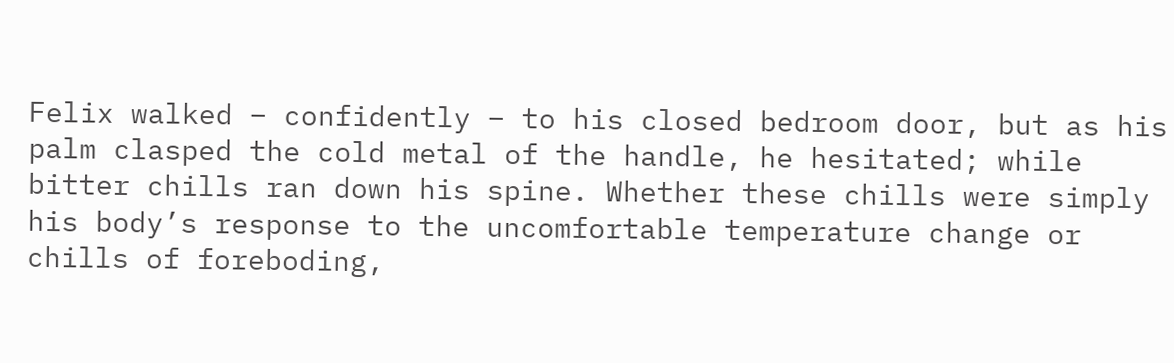Felix walked – confidently – to his closed bedroom door, but as his palm clasped the cold metal of the handle, he hesitated; while bitter chills ran down his spine. Whether these chills were simply his body’s response to the uncomfortable temperature change or chills of foreboding,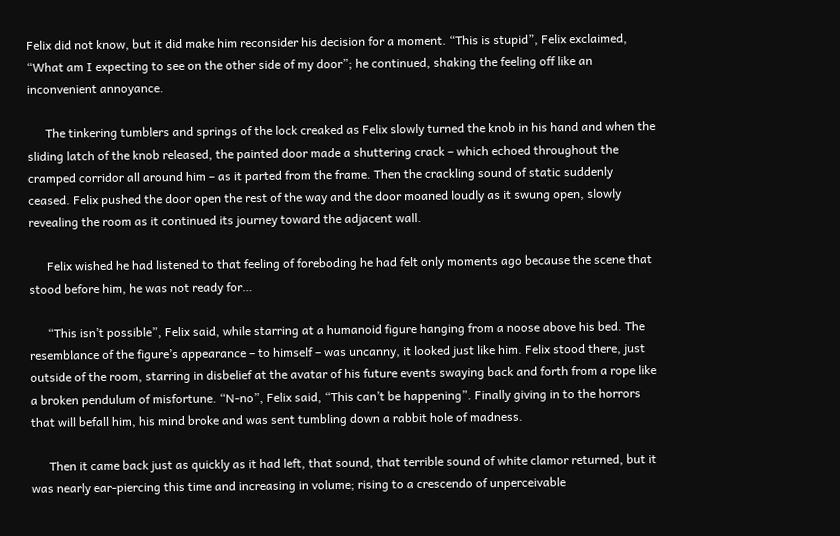Felix did not know, but it did make him reconsider his decision for a moment. “This is stupid”, Felix exclaimed, “What am I expecting to see on the other side of my door”; he continued, shaking the feeling off like an inconvenient annoyance.

      The tinkering tumblers and springs of the lock creaked as Felix slowly turned the knob in his hand and when the sliding latch of the knob released, the painted door made a shuttering crack – which echoed throughout the cramped corridor all around him – as it parted from the frame. Then the crackling sound of static suddenly ceased. Felix pushed the door open the rest of the way and the door moaned loudly as it swung open, slowly revealing the room as it continued its journey toward the adjacent wall.

      Felix wished he had listened to that feeling of foreboding he had felt only moments ago because the scene that stood before him, he was not ready for…

      “This isn’t possible”, Felix said, while starring at a humanoid figure hanging from a noose above his bed. The resemblance of the figure’s appearance – to himself – was uncanny, it looked just like him. Felix stood there, just outside of the room, starring in disbelief at the avatar of his future events swaying back and forth from a rope like a broken pendulum of misfortune. “N-no”, Felix said, “This can’t be happening”. Finally giving in to the horrors that will befall him, his mind broke and was sent tumbling down a rabbit hole of madness.

      Then it came back just as quickly as it had left, that sound, that terrible sound of white clamor returned, but it was nearly ear-piercing this time and increasing in volume; rising to a crescendo of unperceivable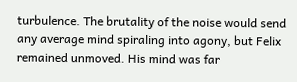turbulence. The brutality of the noise would send any average mind spiraling into agony, but Felix remained unmoved. His mind was far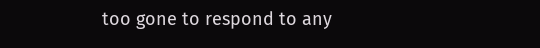too gone to respond to any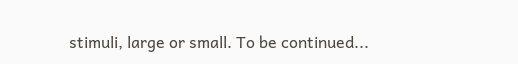stimuli, large or small. To be continued...